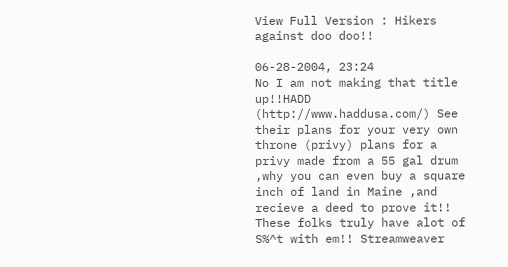View Full Version : Hikers against doo doo!!

06-28-2004, 23:24
No I am not making that title up!!HADD (http://www.haddusa.com/) See their plans for your very own throne (privy) plans for a privy made from a 55 gal drum ,why you can even buy a square inch of land in Maine ,and recieve a deed to prove it!! These folks truly have alot of S%^t with em!! Streamweaver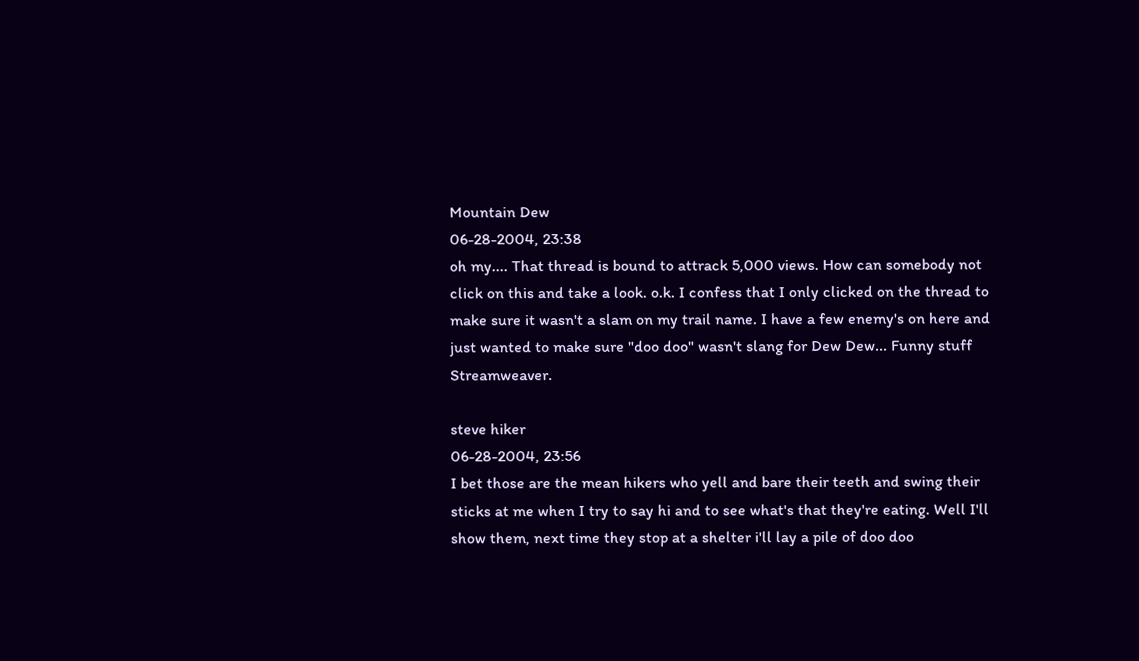Mountain Dew
06-28-2004, 23:38
oh my.... That thread is bound to attrack 5,000 views. How can somebody not click on this and take a look. o.k. I confess that I only clicked on the thread to make sure it wasn't a slam on my trail name. I have a few enemy's on here and just wanted to make sure "doo doo" wasn't slang for Dew Dew... Funny stuff Streamweaver.

steve hiker
06-28-2004, 23:56
I bet those are the mean hikers who yell and bare their teeth and swing their sticks at me when I try to say hi and to see what's that they're eating. Well I'll show them, next time they stop at a shelter i'll lay a pile of doo doo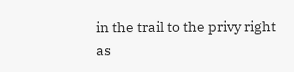in the trail to the privy right as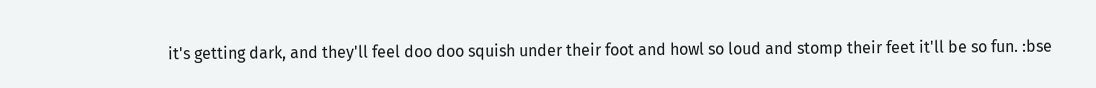it's getting dark, and they'll feel doo doo squish under their foot and howl so loud and stomp their feet it'll be so fun. :bse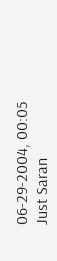06-29-2004, 00:05
Just Saran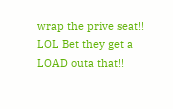wrap the prive seat!! LOL Bet they get a LOAD outa that!!